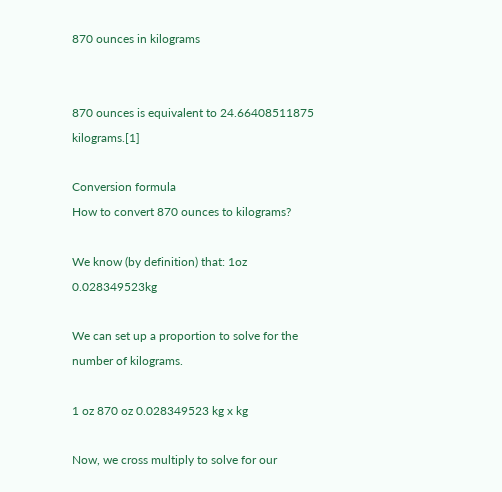870 ounces in kilograms


870 ounces is equivalent to 24.66408511875 kilograms.[1]

Conversion formula
How to convert 870 ounces to kilograms?

We know (by definition) that: 1oz 0.028349523kg

We can set up a proportion to solve for the number of kilograms.

1 oz 870 oz 0.028349523 kg x kg

Now, we cross multiply to solve for our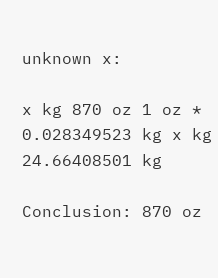unknown x:

x kg 870 oz 1 oz * 0.028349523 kg x kg 24.66408501 kg

Conclusion: 870 oz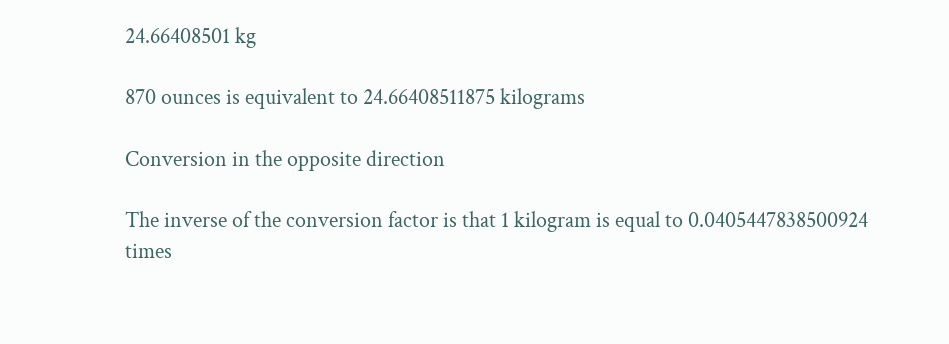24.66408501 kg

870 ounces is equivalent to 24.66408511875 kilograms

Conversion in the opposite direction

The inverse of the conversion factor is that 1 kilogram is equal to 0.0405447838500924 times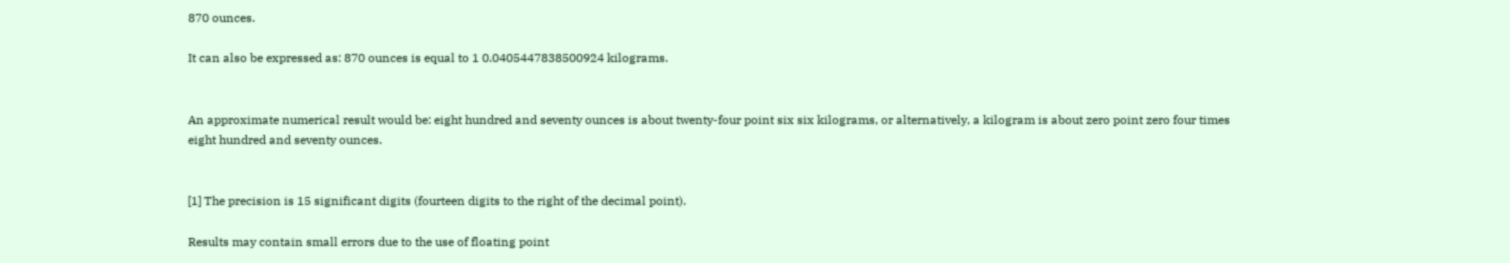870 ounces.

It can also be expressed as: 870 ounces is equal to 1 0.0405447838500924 kilograms.


An approximate numerical result would be: eight hundred and seventy ounces is about twenty-four point six six kilograms, or alternatively, a kilogram is about zero point zero four times eight hundred and seventy ounces.


[1] The precision is 15 significant digits (fourteen digits to the right of the decimal point).

Results may contain small errors due to the use of floating point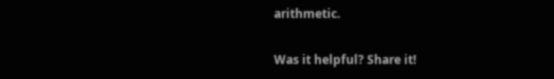arithmetic.

Was it helpful? Share it!